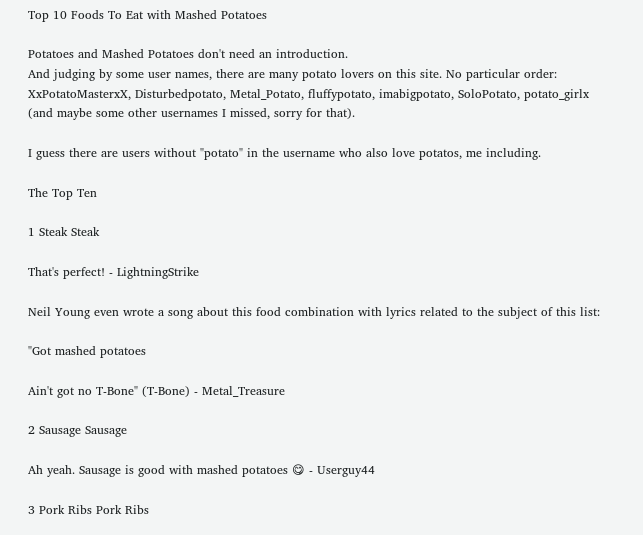Top 10 Foods To Eat with Mashed Potatoes

Potatoes and Mashed Potatoes don't need an introduction.
And judging by some user names, there are many potato lovers on this site. No particular order: XxPotatoMasterxX, Disturbedpotato, Metal_Potato, fluffypotato, imabigpotato, SoloPotato, potato_girlx
(and maybe some other usernames I missed, sorry for that).

I guess there are users without "potato" in the username who also love potatos, me including.

The Top Ten

1 Steak Steak

That's perfect! - LightningStrike

Neil Young even wrote a song about this food combination with lyrics related to the subject of this list:

"Got mashed potatoes

Ain't got no T-Bone" (T-Bone) - Metal_Treasure

2 Sausage Sausage

Ah yeah. Sausage is good with mashed potatoes 😋 - Userguy44

3 Pork Ribs Pork Ribs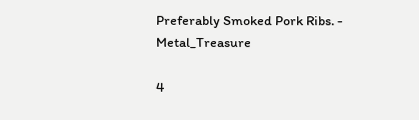Preferably Smoked Pork Ribs. - Metal_Treasure

4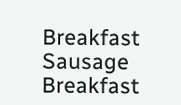Breakfast Sausage Breakfast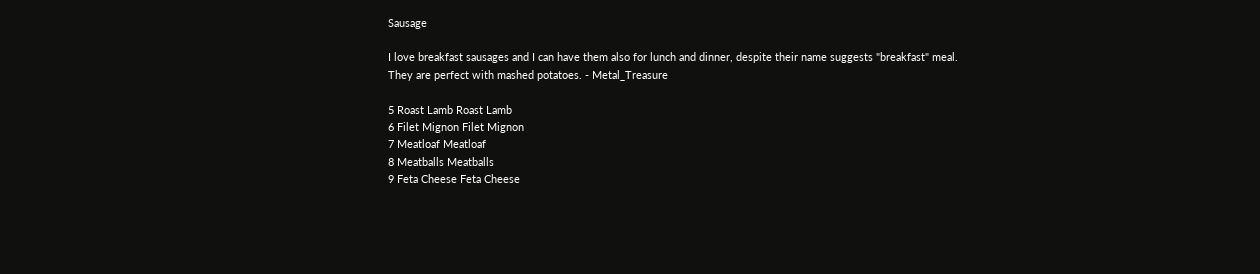Sausage

I love breakfast sausages and I can have them also for lunch and dinner, despite their name suggests "breakfast" meal.
They are perfect with mashed potatoes. - Metal_Treasure

5 Roast Lamb Roast Lamb
6 Filet Mignon Filet Mignon
7 Meatloaf Meatloaf
8 Meatballs Meatballs
9 Feta Cheese Feta Cheese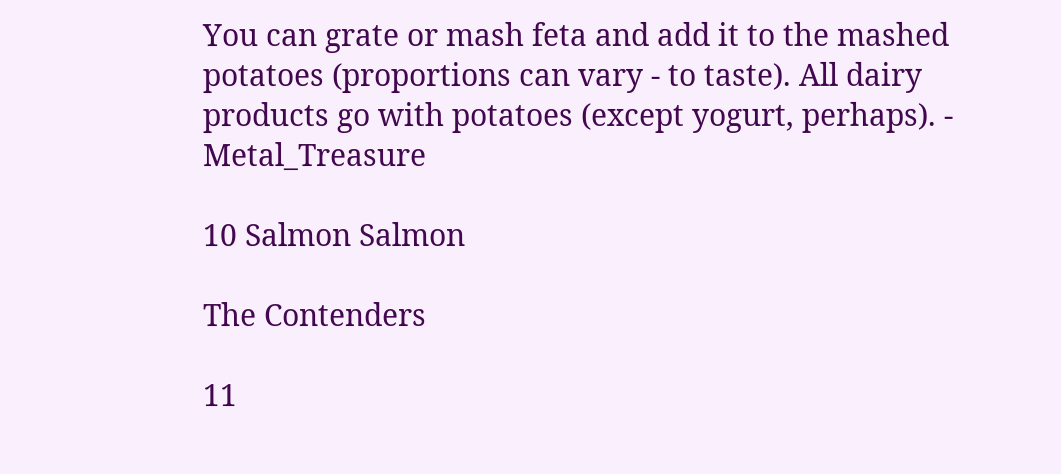You can grate or mash feta and add it to the mashed potatoes (proportions can vary - to taste). All dairy products go with potatoes (except yogurt, perhaps). - Metal_Treasure

10 Salmon Salmon

The Contenders

11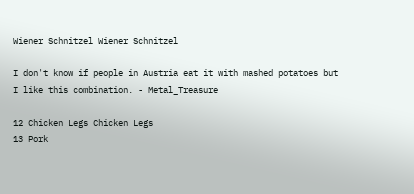Wiener Schnitzel Wiener Schnitzel

I don't know if people in Austria eat it with mashed potatoes but I like this combination. - Metal_Treasure

12 Chicken Legs Chicken Legs
13 Pork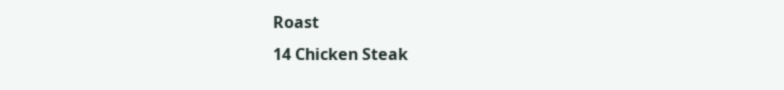Roast
14 Chicken Steak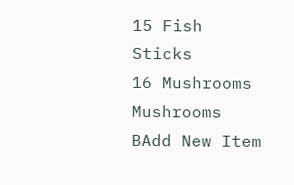15 Fish Sticks
16 Mushrooms Mushrooms
BAdd New Item